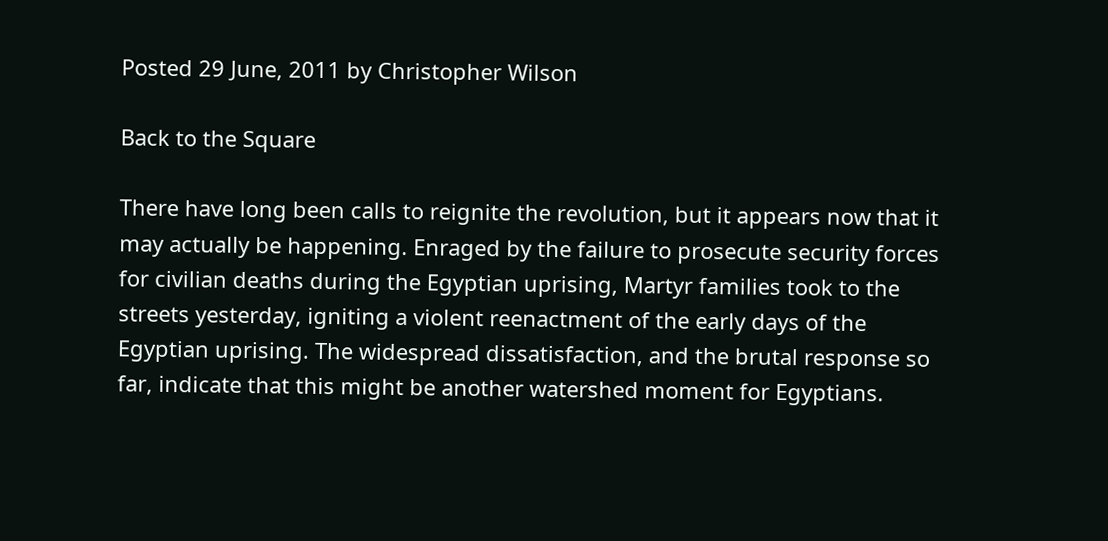Posted 29 June, 2011 by Christopher Wilson

Back to the Square

There have long been calls to reignite the revolution, but it appears now that it may actually be happening. Enraged by the failure to prosecute security forces for civilian deaths during the Egyptian uprising, Martyr families took to the streets yesterday, igniting a violent reenactment of the early days of the Egyptian uprising. The widespread dissatisfaction, and the brutal response so far, indicate that this might be another watershed moment for Egyptians.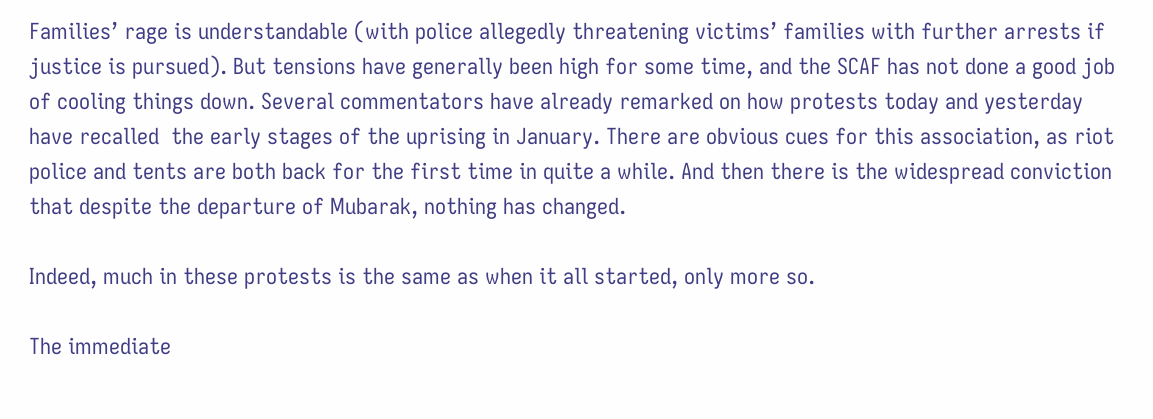Families’ rage is understandable (with police allegedly threatening victims’ families with further arrests if justice is pursued). But tensions have generally been high for some time, and the SCAF has not done a good job of cooling things down. Several commentators have already remarked on how protests today and yesterday have recalled  the early stages of the uprising in January. There are obvious cues for this association, as riot police and tents are both back for the first time in quite a while. And then there is the widespread conviction that despite the departure of Mubarak, nothing has changed.

Indeed, much in these protests is the same as when it all started, only more so.

The immediate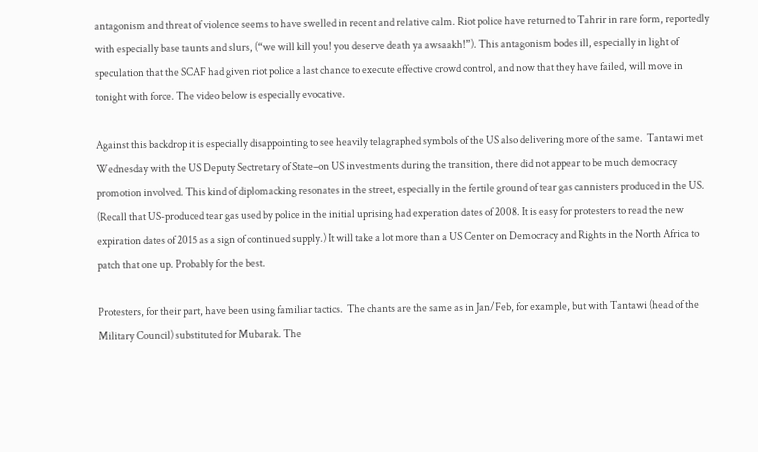antagonism and threat of violence seems to have swelled in recent and relative calm. Riot police have returned to Tahrir in rare form, reportedly with especially base taunts and slurs, (“we will kill you! you deserve death ya awsaakh!”). This antagonism bodes ill, especially in light of speculation that the SCAF had given riot police a last chance to execute effective crowd control, and now that they have failed, will move in tonight with force. The video below is especially evocative.

Against this backdrop it is especially disappointing to see heavily telagraphed symbols of the US also delivering more of the same.  Tantawi met Wednesday with the US Deputy Sectretary of State–on US investments during the transition, there did not appear to be much democracy promotion involved. This kind of diplomacking resonates in the street, especially in the fertile ground of tear gas cannisters produced in the US. (Recall that US-produced tear gas used by police in the initial uprising had experation dates of 2008. It is easy for protesters to read the new expiration dates of 2015 as a sign of continued supply.) It will take a lot more than a US Center on Democracy and Rights in the North Africa to patch that one up. Probably for the best.

Protesters, for their part, have been using familiar tactics.  The chants are the same as in Jan/Feb, for example, but with Tantawi (head of the Military Council) substituted for Mubarak. The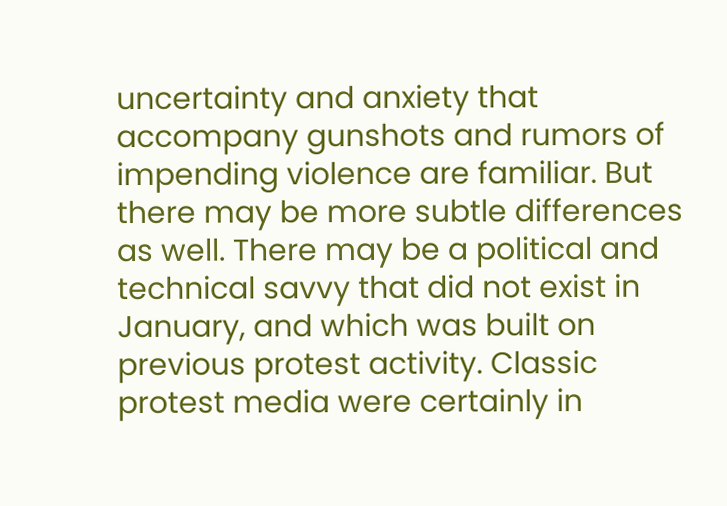uncertainty and anxiety that accompany gunshots and rumors of impending violence are familiar. But there may be more subtle differences as well. There may be a political and technical savvy that did not exist in January, and which was built on previous protest activity. Classic protest media were certainly in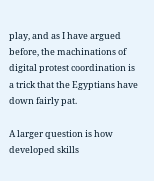play, and as I have argued before, the machinations of digital protest coordination is a trick that the Egyptians have down fairly pat.

A larger question is how developed skills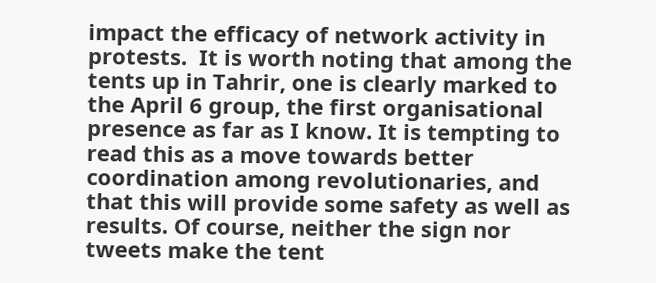impact the efficacy of network activity in protests.  It is worth noting that among the tents up in Tahrir, one is clearly marked to the April 6 group, the first organisational presence as far as I know. It is tempting to read this as a move towards better coordination among revolutionaries, and that this will provide some safety as well as results. Of course, neither the sign nor tweets make the tent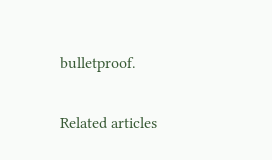bulletproof.

Related articles